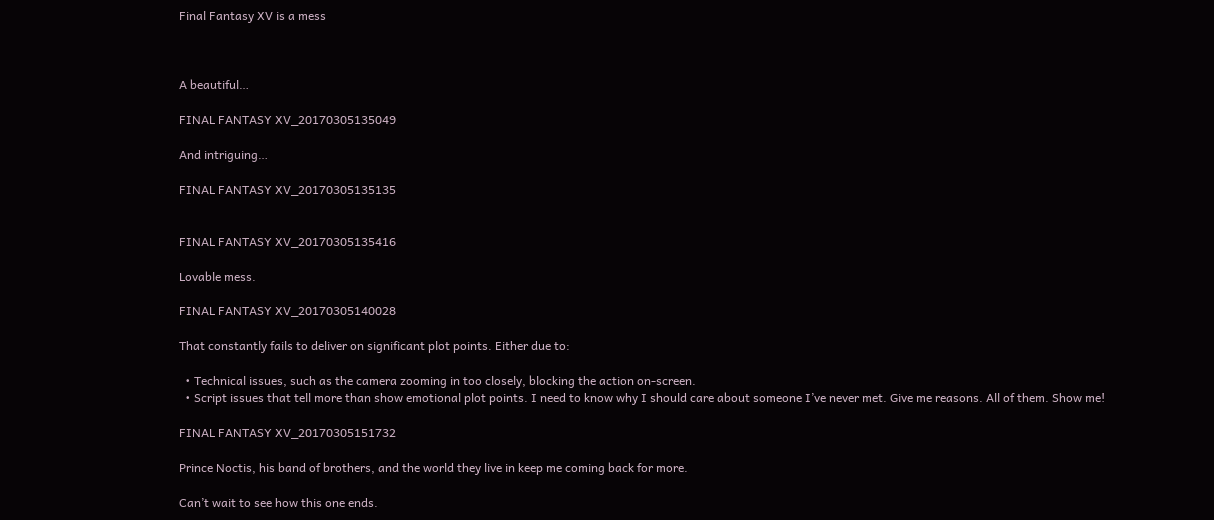Final Fantasy XV is a mess



A beautiful…

FINAL FANTASY XV_20170305135049

And intriguing…

FINAL FANTASY XV_20170305135135


FINAL FANTASY XV_20170305135416

Lovable mess.

FINAL FANTASY XV_20170305140028

That constantly fails to deliver on significant plot points. Either due to:

  • Technical issues, such as the camera zooming in too closely, blocking the action on-screen.
  • Script issues that tell more than show emotional plot points. I need to know why I should care about someone I’ve never met. Give me reasons. All of them. Show me!

FINAL FANTASY XV_20170305151732

Prince Noctis, his band of brothers, and the world they live in keep me coming back for more.

Can’t wait to see how this one ends.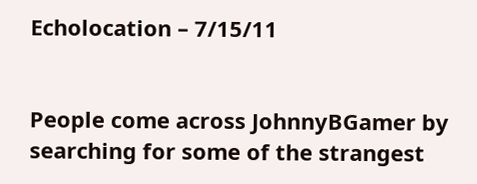Echolocation – 7/15/11


People come across JohnnyBGamer by searching for some of the strangest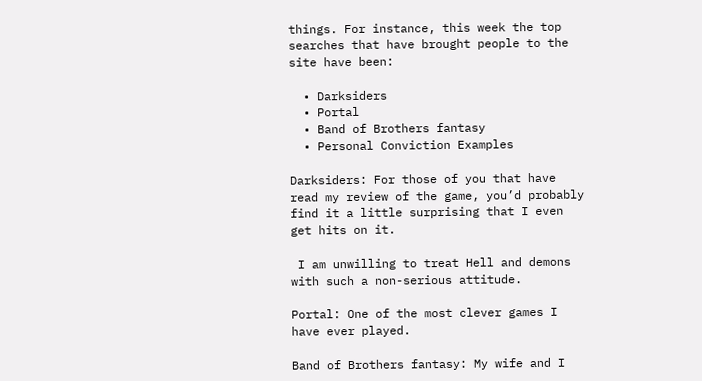things. For instance, this week the top searches that have brought people to the site have been:

  • Darksiders
  • Portal
  • Band of Brothers fantasy
  • Personal Conviction Examples

Darksiders: For those of you that have read my review of the game, you’d probably find it a little surprising that I even get hits on it.

 I am unwilling to treat Hell and demons with such a non-serious attitude.

Portal: One of the most clever games I have ever played.

Band of Brothers fantasy: My wife and I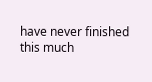have never finished this much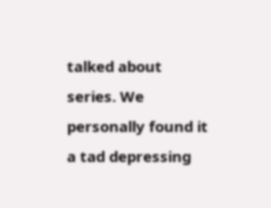talked about series. We personally found it a tad depressing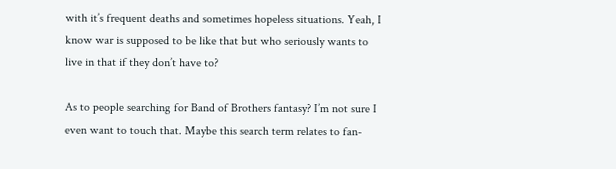with it’s frequent deaths and sometimes hopeless situations. Yeah, I know war is supposed to be like that but who seriously wants to live in that if they don’t have to?

As to people searching for Band of Brothers fantasy? I’m not sure I even want to touch that. Maybe this search term relates to fan-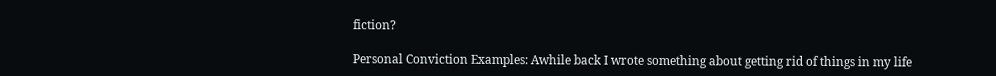fiction?

Personal Conviction Examples: Awhile back I wrote something about getting rid of things in my life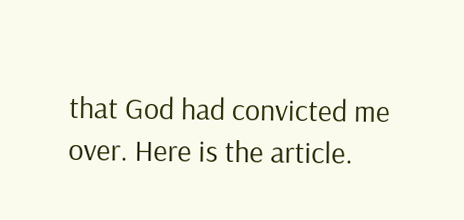that God had convicted me over. Here is the article.